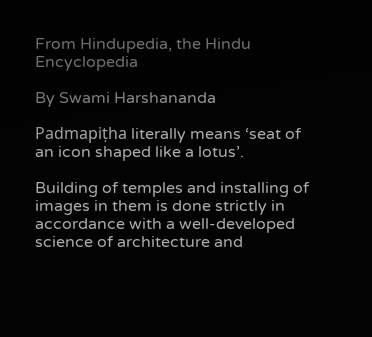From Hindupedia, the Hindu Encyclopedia

By Swami Harshananda

Padmapiṭha literally means ‘seat of an icon shaped like a lotus’.

Building of temples and installing of images in them is done strictly in accordance with a well-developed science of architecture and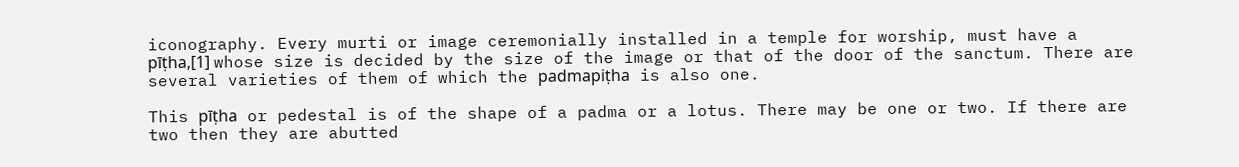iconography. Every murti or image ceremonially installed in a temple for worship, must have a pīṭha,[1] whose size is decided by the size of the image or that of the door of the sanctum. There are several varieties of them of which the padmapiṭha is also one.

This pīṭha or pedestal is of the shape of a padma or a lotus. There may be one or two. If there are two then they are abutted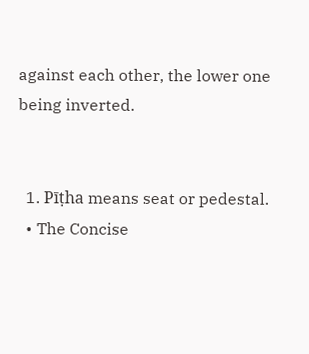against each other, the lower one being inverted.


  1. Pīṭha means seat or pedestal.
  • The Concise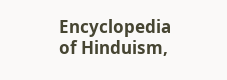Encyclopedia of Hinduism,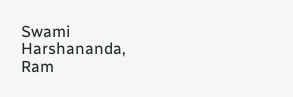Swami Harshananda, Ram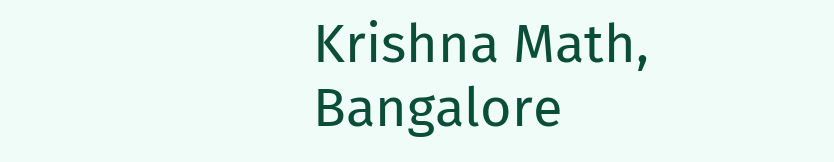Krishna Math, Bangalore